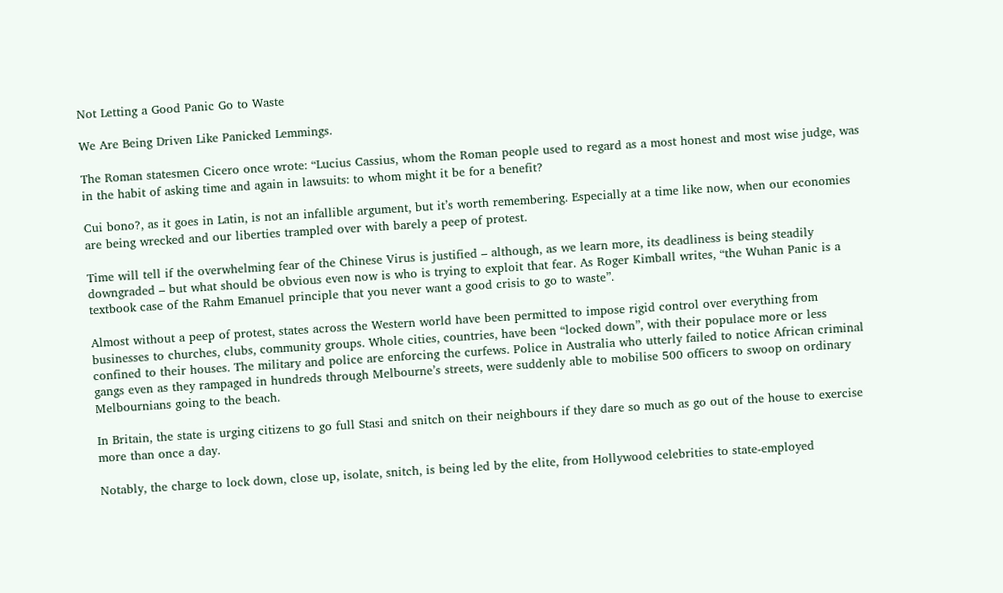Not Letting a Good Panic Go to Waste

We Are Being Driven Like Panicked Lemmings.

The Roman statesmen Cicero once wrote: “Lucius Cassius, whom the Roman people used to regard as a most honest and most wise judge, was in the habit of asking time and again in lawsuits: to whom might it be for a benefit?

Cui bono?, as it goes in Latin, is not an infallible argument, but it’s worth remembering. Especially at a time like now, when our economies are being wrecked and our liberties trampled over with barely a peep of protest.

Time will tell if the overwhelming fear of the Chinese Virus is justified – although, as we learn more, its deadliness is being steadily downgraded – but what should be obvious even now is who is trying to exploit that fear. As Roger Kimball writes, “the Wuhan Panic is a textbook case of the Rahm Emanuel principle that you never want a good crisis to go to waste”.

Almost without a peep of protest, states across the Western world have been permitted to impose rigid control over everything from businesses to churches, clubs, community groups. Whole cities, countries, have been “locked down”, with their populace more or less confined to their houses. The military and police are enforcing the curfews. Police in Australia who utterly failed to notice African criminal gangs even as they rampaged in hundreds through Melbourne’s streets, were suddenly able to mobilise 500 officers to swoop on ordinary Melbournians going to the beach.

In Britain, the state is urging citizens to go full Stasi and snitch on their neighbours if they dare so much as go out of the house to exercise more than once a day.

Notably, the charge to lock down, close up, isolate, snitch, is being led by the elite, from Hollywood celebrities to state-employed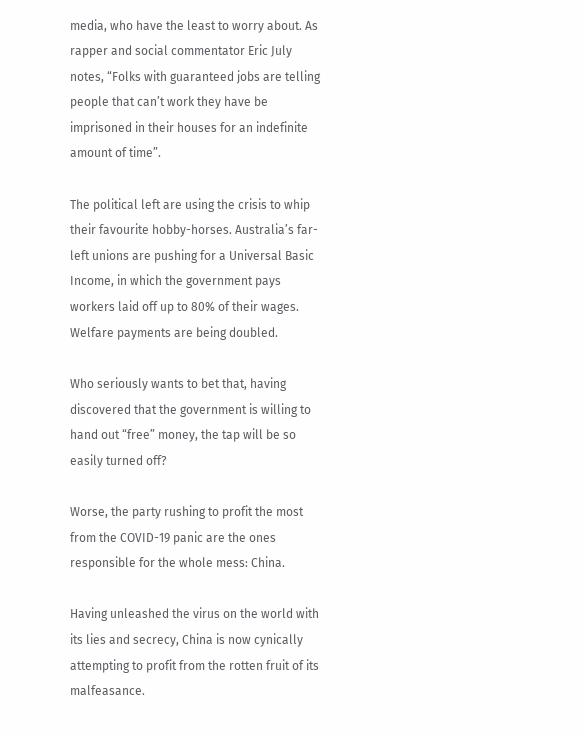media, who have the least to worry about. As rapper and social commentator Eric July notes, “Folks with guaranteed jobs are telling people that can’t work they have be imprisoned in their houses for an indefinite amount of time”.

The political left are using the crisis to whip their favourite hobby-horses. Australia’s far-left unions are pushing for a Universal Basic Income, in which the government pays workers laid off up to 80% of their wages. Welfare payments are being doubled.

Who seriously wants to bet that, having discovered that the government is willing to hand out “free” money, the tap will be so easily turned off?

Worse, the party rushing to profit the most from the COVID-19 panic are the ones responsible for the whole mess: China.

Having unleashed the virus on the world with its lies and secrecy, China is now cynically attempting to profit from the rotten fruit of its malfeasance.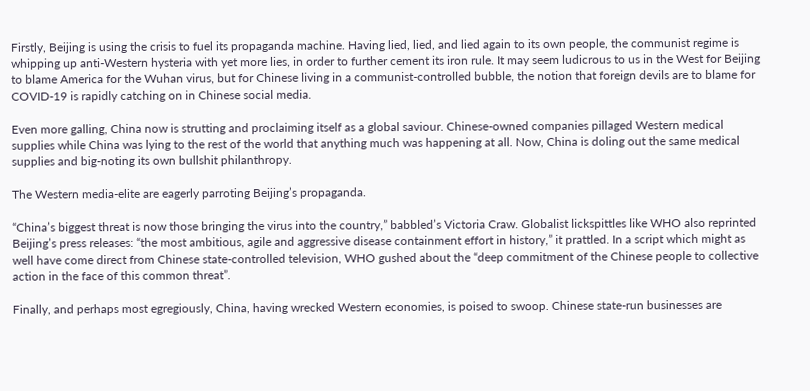Firstly, Beijing is using the crisis to fuel its propaganda machine. Having lied, lied, and lied again to its own people, the communist regime is whipping up anti-Western hysteria with yet more lies, in order to further cement its iron rule. It may seem ludicrous to us in the West for Beijing to blame America for the Wuhan virus, but for Chinese living in a communist-controlled bubble, the notion that foreign devils are to blame for COVID-19 is rapidly catching on in Chinese social media.

Even more galling, China now is strutting and proclaiming itself as a global saviour. Chinese-owned companies pillaged Western medical supplies while China was lying to the rest of the world that anything much was happening at all. Now, China is doling out the same medical supplies and big-noting its own bullshit philanthropy.

The Western media-elite are eagerly parroting Beijing’s propaganda.

“China’s biggest threat is now those bringing the virus into the country,” babbled’s Victoria Craw. Globalist lickspittles like WHO also reprinted Beijing’s press releases: “the most ambitious, agile and aggressive disease containment effort in history,” it prattled. In a script which might as well have come direct from Chinese state-controlled television, WHO gushed about the “deep commitment of the Chinese people to collective action in the face of this common threat”.

Finally, and perhaps most egregiously, China, having wrecked Western economies, is poised to swoop. Chinese state-run businesses are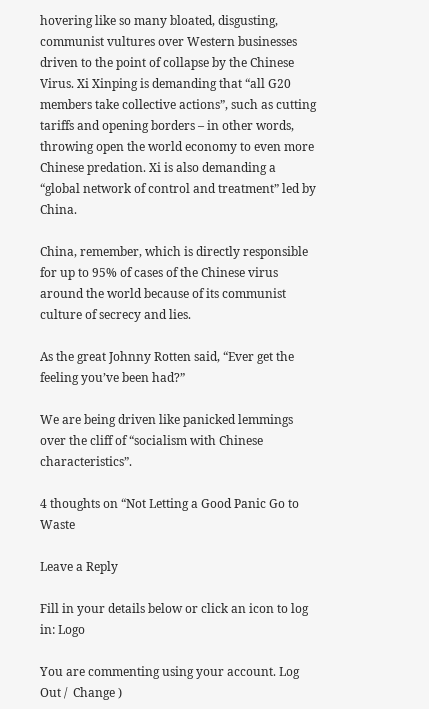hovering like so many bloated, disgusting, communist vultures over Western businesses driven to the point of collapse by the Chinese Virus. Xi Xinping is demanding that “all G20 members take collective actions”, such as cutting tariffs and opening borders – in other words, throwing open the world economy to even more Chinese predation. Xi is also demanding a “global network of control and treatment” led by China.

China, remember, which is directly responsible for up to 95% of cases of the Chinese virus around the world because of its communist culture of secrecy and lies.

As the great Johnny Rotten said, “Ever get the feeling you’ve been had?”

We are being driven like panicked lemmings over the cliff of “socialism with Chinese characteristics”.

4 thoughts on “Not Letting a Good Panic Go to Waste

Leave a Reply

Fill in your details below or click an icon to log in: Logo

You are commenting using your account. Log Out /  Change )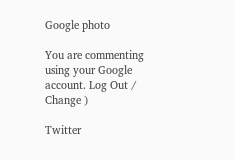Google photo

You are commenting using your Google account. Log Out /  Change )

Twitter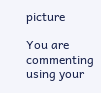picture

You are commenting using your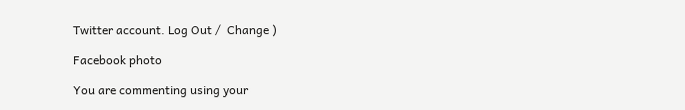Twitter account. Log Out /  Change )

Facebook photo

You are commenting using your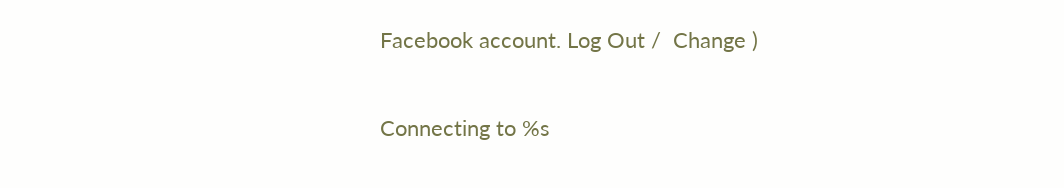Facebook account. Log Out /  Change )

Connecting to %s